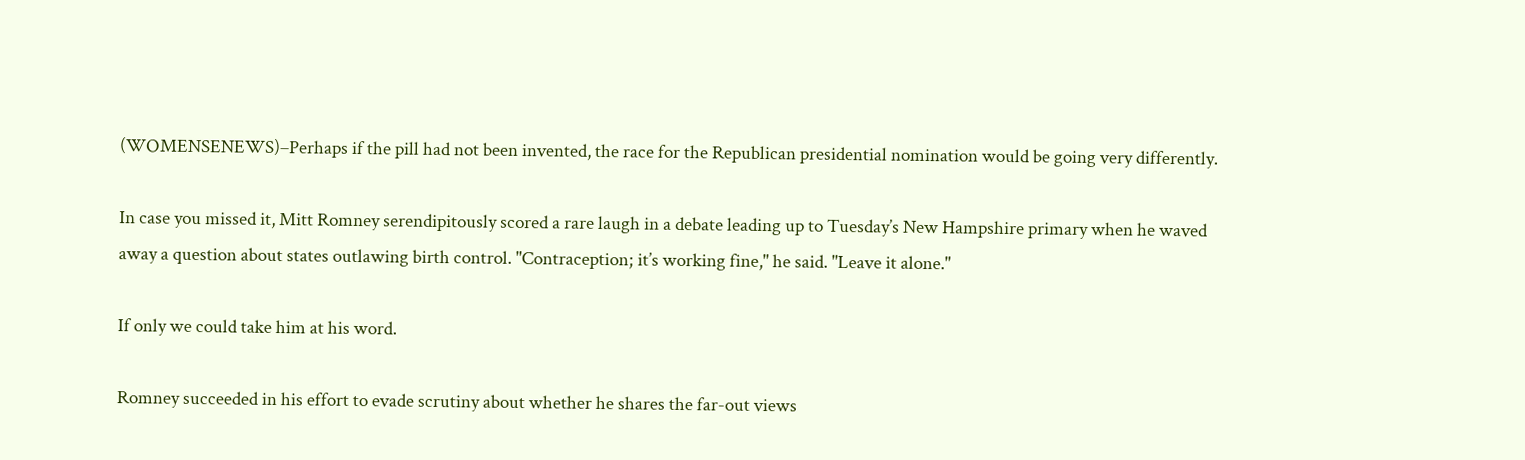(WOMENSENEWS)–Perhaps if the pill had not been invented, the race for the Republican presidential nomination would be going very differently.

In case you missed it, Mitt Romney serendipitously scored a rare laugh in a debate leading up to Tuesday’s New Hampshire primary when he waved away a question about states outlawing birth control. "Contraception; it’s working fine," he said. "Leave it alone."

If only we could take him at his word.

Romney succeeded in his effort to evade scrutiny about whether he shares the far-out views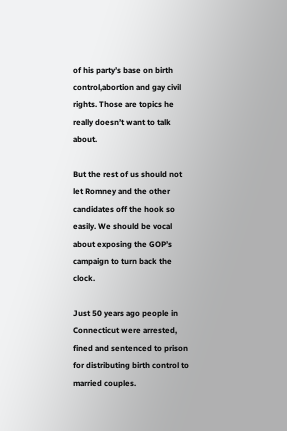of his party’s base on birth control,abortion and gay civil rights. Those are topics he really doesn’t want to talk about.

But the rest of us should not let Romney and the other candidates off the hook so easily. We should be vocal about exposing the GOP’s campaign to turn back the clock.

Just 50 years ago people in Connecticut were arrested, fined and sentenced to prison for distributing birth control to married couples.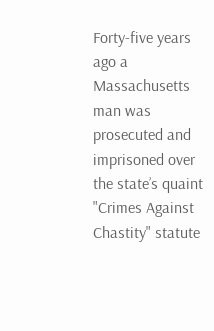Forty-five years ago a Massachusetts man was prosecuted and imprisoned over the state’s quaint "Crimes Against Chastity" statute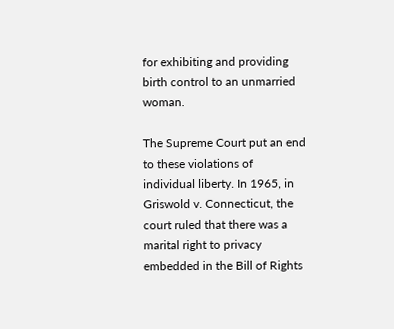for exhibiting and providing birth control to an unmarried woman.

The Supreme Court put an end to these violations of individual liberty. In 1965, in Griswold v. Connecticut, the court ruled that there was a marital right to privacy embedded in the Bill of Rights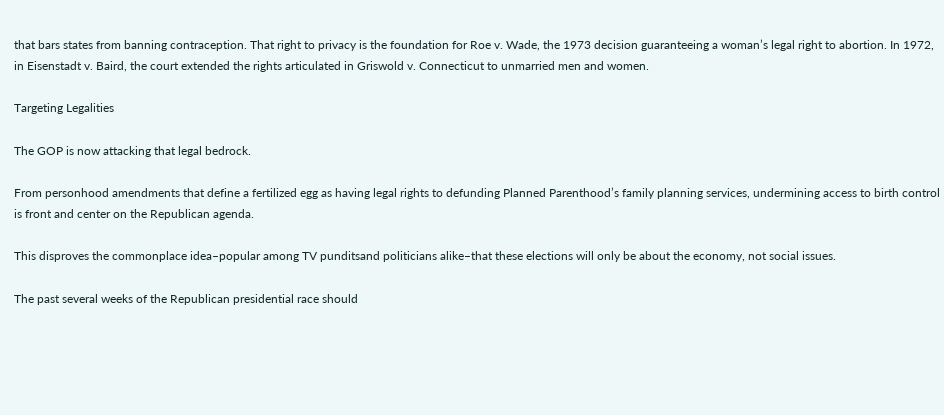that bars states from banning contraception. That right to privacy is the foundation for Roe v. Wade, the 1973 decision guaranteeing a woman’s legal right to abortion. In 1972, in Eisenstadt v. Baird, the court extended the rights articulated in Griswold v. Connecticut to unmarried men and women.

Targeting Legalities

The GOP is now attacking that legal bedrock.

From personhood amendments that define a fertilized egg as having legal rights to defunding Planned Parenthood’s family planning services, undermining access to birth control is front and center on the Republican agenda.

This disproves the commonplace idea–popular among TV punditsand politicians alike–that these elections will only be about the economy, not social issues.

The past several weeks of the Republican presidential race should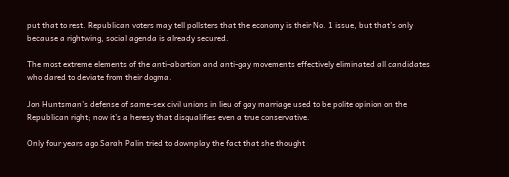put that to rest. Republican voters may tell pollsters that the economy is their No. 1 issue, but that’s only because a rightwing, social agenda is already secured.

The most extreme elements of the anti-abortion and anti-gay movements effectively eliminated all candidates who dared to deviate from their dogma.

Jon Huntsman’s defense of same-sex civil unions in lieu of gay marriage used to be polite opinion on the Republican right; now it’s a heresy that disqualifies even a true conservative.

Only four years ago Sarah Palin tried to downplay the fact that she thought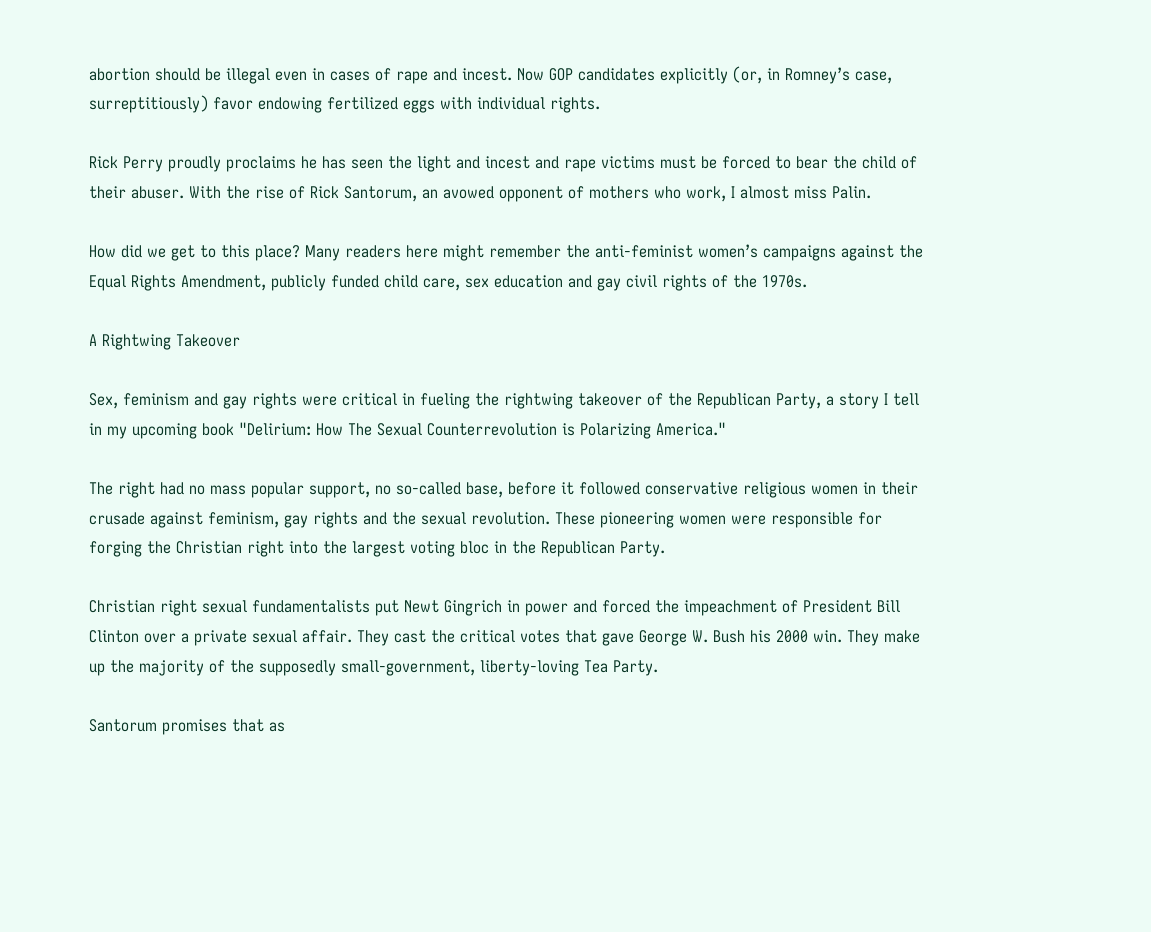abortion should be illegal even in cases of rape and incest. Now GOP candidates explicitly (or, in Romney’s case, surreptitiously) favor endowing fertilized eggs with individual rights.

Rick Perry proudly proclaims he has seen the light and incest and rape victims must be forced to bear the child of their abuser. With the rise of Rick Santorum, an avowed opponent of mothers who work, I almost miss Palin.

How did we get to this place? Many readers here might remember the anti-feminist women’s campaigns against the Equal Rights Amendment, publicly funded child care, sex education and gay civil rights of the 1970s.

A Rightwing Takeover

Sex, feminism and gay rights were critical in fueling the rightwing takeover of the Republican Party, a story I tell in my upcoming book "Delirium: How The Sexual Counterrevolution is Polarizing America."

The right had no mass popular support, no so-called base, before it followed conservative religious women in their crusade against feminism, gay rights and the sexual revolution. These pioneering women were responsible for forging the Christian right into the largest voting bloc in the Republican Party.

Christian right sexual fundamentalists put Newt Gingrich in power and forced the impeachment of President Bill Clinton over a private sexual affair. They cast the critical votes that gave George W. Bush his 2000 win. They make up the majority of the supposedly small-government, liberty-loving Tea Party.

Santorum promises that as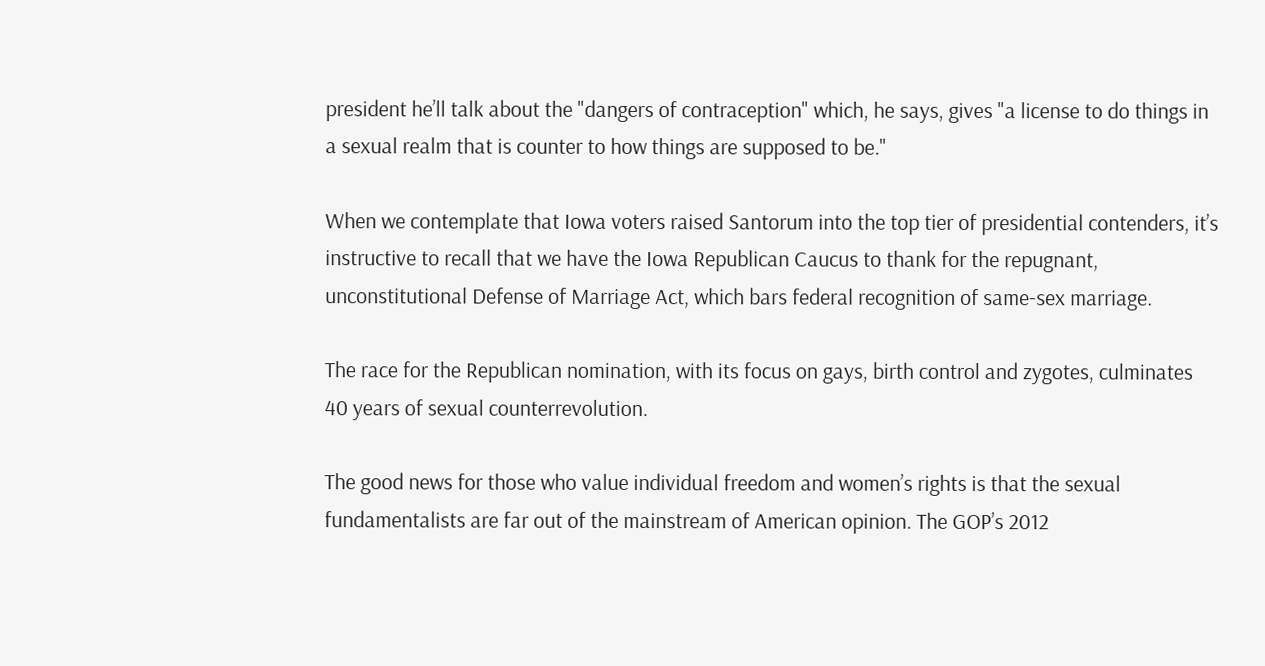president he’ll talk about the "dangers of contraception" which, he says, gives "a license to do things in a sexual realm that is counter to how things are supposed to be."

When we contemplate that Iowa voters raised Santorum into the top tier of presidential contenders, it’s instructive to recall that we have the Iowa Republican Caucus to thank for the repugnant, unconstitutional Defense of Marriage Act, which bars federal recognition of same-sex marriage.

The race for the Republican nomination, with its focus on gays, birth control and zygotes, culminates 40 years of sexual counterrevolution.

The good news for those who value individual freedom and women’s rights is that the sexual fundamentalists are far out of the mainstream of American opinion. The GOP’s 2012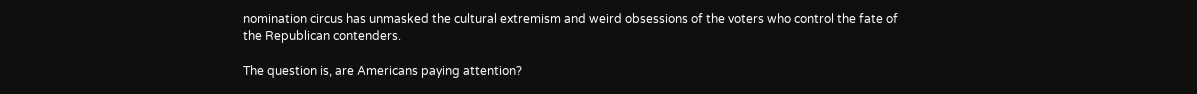nomination circus has unmasked the cultural extremism and weird obsessions of the voters who control the fate of the Republican contenders.

The question is, are Americans paying attention?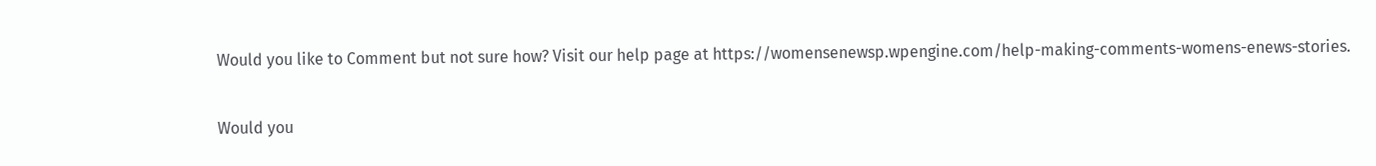Would you like to Comment but not sure how? Visit our help page at https://womensenewsp.wpengine.com/help-making-comments-womens-enews-stories.

Would you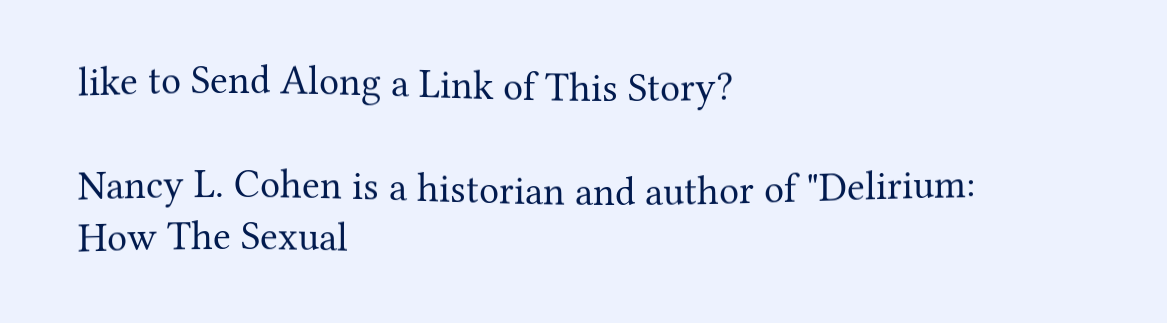like to Send Along a Link of This Story?

Nancy L. Cohen is a historian and author of "Delirium: How The Sexual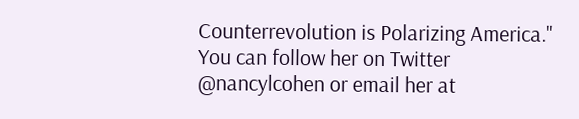Counterrevolution is Polarizing America." You can follow her on Twitter @nancylcohen or email her at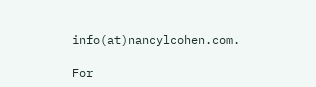info(at)nancylcohen.com.

For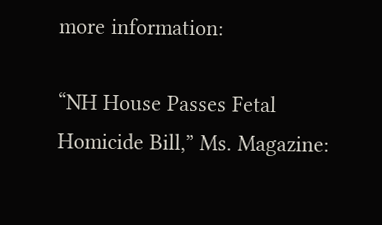more information:

“NH House Passes Fetal Homicide Bill,” Ms. Magazine: